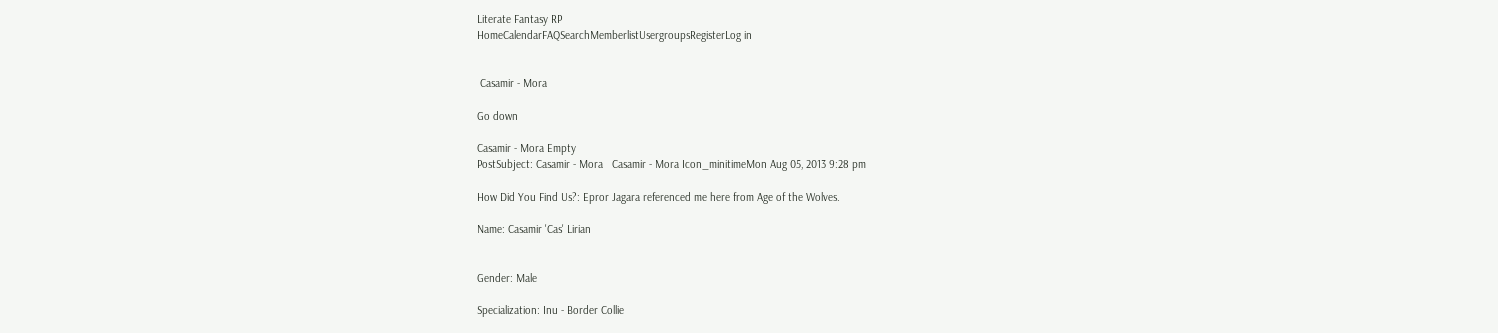Literate Fantasy RP
HomeCalendarFAQSearchMemberlistUsergroupsRegisterLog in


 Casamir - Mora

Go down

Casamir - Mora Empty
PostSubject: Casamir - Mora   Casamir - Mora Icon_minitimeMon Aug 05, 2013 9:28 pm

How Did You Find Us?: Epror Jagara referenced me here from Age of the Wolves.

Name: Casamir 'Cas' Lirian


Gender: Male

Specialization: Inu - Border Collie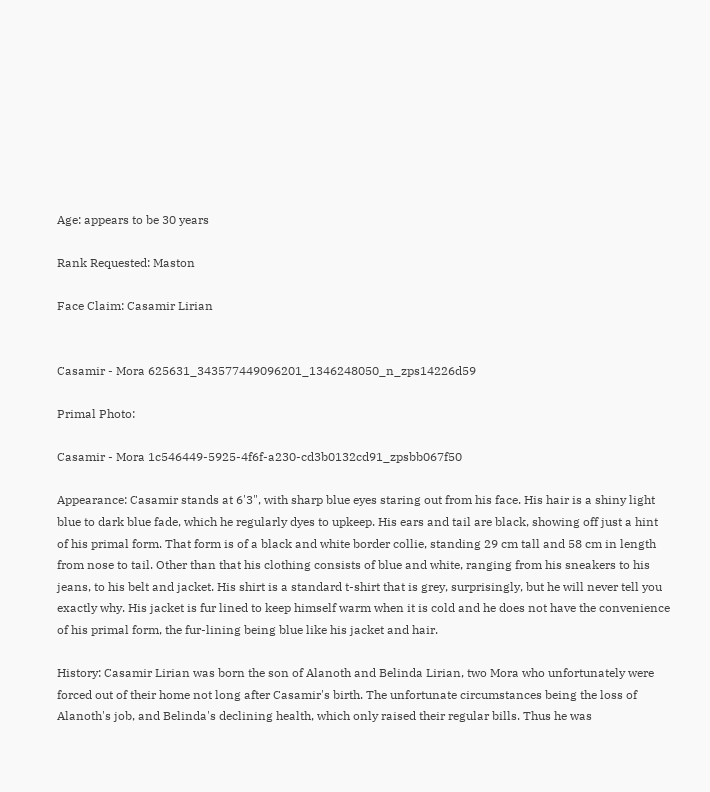Age: appears to be 30 years

Rank Requested: Maston

Face Claim: Casamir Lirian


Casamir - Mora 625631_343577449096201_1346248050_n_zps14226d59

Primal Photo:

Casamir - Mora 1c546449-5925-4f6f-a230-cd3b0132cd91_zpsbb067f50

Appearance: Casamir stands at 6'3", with sharp blue eyes staring out from his face. His hair is a shiny light blue to dark blue fade, which he regularly dyes to upkeep. His ears and tail are black, showing off just a hint of his primal form. That form is of a black and white border collie, standing 29 cm tall and 58 cm in length from nose to tail. Other than that his clothing consists of blue and white, ranging from his sneakers to his jeans, to his belt and jacket. His shirt is a standard t-shirt that is grey, surprisingly, but he will never tell you exactly why. His jacket is fur lined to keep himself warm when it is cold and he does not have the convenience of his primal form, the fur-lining being blue like his jacket and hair.

History: Casamir Lirian was born the son of Alanoth and Belinda Lirian, two Mora who unfortunately were forced out of their home not long after Casamir's birth. The unfortunate circumstances being the loss of Alanoth's job, and Belinda's declining health, which only raised their regular bills. Thus he was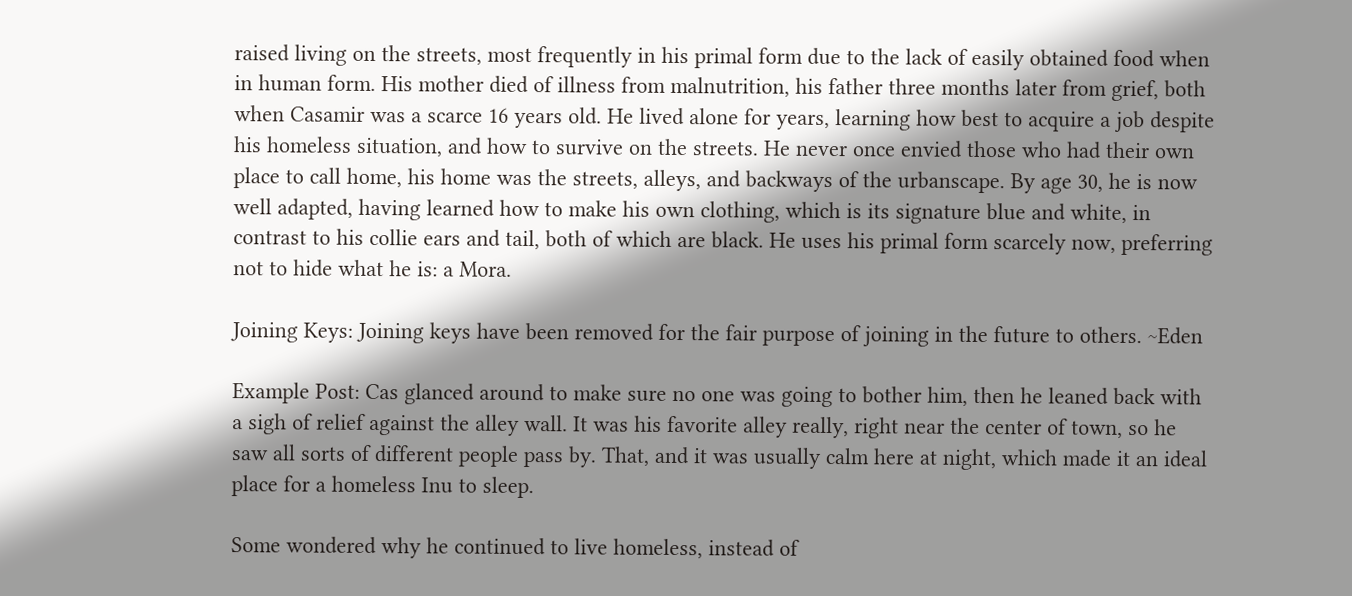raised living on the streets, most frequently in his primal form due to the lack of easily obtained food when in human form. His mother died of illness from malnutrition, his father three months later from grief, both when Casamir was a scarce 16 years old. He lived alone for years, learning how best to acquire a job despite his homeless situation, and how to survive on the streets. He never once envied those who had their own place to call home, his home was the streets, alleys, and backways of the urbanscape. By age 30, he is now well adapted, having learned how to make his own clothing, which is its signature blue and white, in contrast to his collie ears and tail, both of which are black. He uses his primal form scarcely now, preferring not to hide what he is: a Mora.

Joining Keys: Joining keys have been removed for the fair purpose of joining in the future to others. ~Eden

Example Post: Cas glanced around to make sure no one was going to bother him, then he leaned back with a sigh of relief against the alley wall. It was his favorite alley really, right near the center of town, so he saw all sorts of different people pass by. That, and it was usually calm here at night, which made it an ideal place for a homeless Inu to sleep.

Some wondered why he continued to live homeless, instead of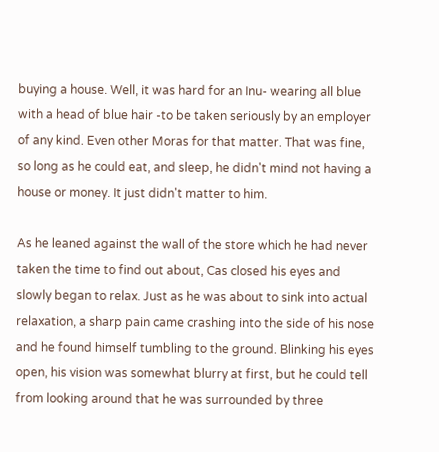buying a house. Well, it was hard for an Inu- wearing all blue with a head of blue hair -to be taken seriously by an employer of any kind. Even other Moras for that matter. That was fine, so long as he could eat, and sleep, he didn't mind not having a house or money. It just didn't matter to him.

As he leaned against the wall of the store which he had never taken the time to find out about, Cas closed his eyes and slowly began to relax. Just as he was about to sink into actual relaxation, a sharp pain came crashing into the side of his nose and he found himself tumbling to the ground. Blinking his eyes open, his vision was somewhat blurry at first, but he could tell from looking around that he was surrounded by three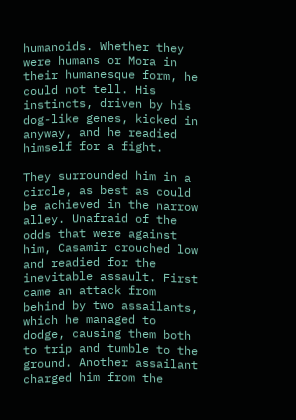humanoids. Whether they were humans or Mora in their humanesque form, he could not tell. His instincts, driven by his dog-like genes, kicked in anyway, and he readied himself for a fight.

They surrounded him in a circle, as best as could be achieved in the narrow alley. Unafraid of the odds that were against him, Casamir crouched low and readied for the inevitable assault. First came an attack from behind by two assailants, which he managed to dodge, causing them both to trip and tumble to the ground. Another assailant charged him from the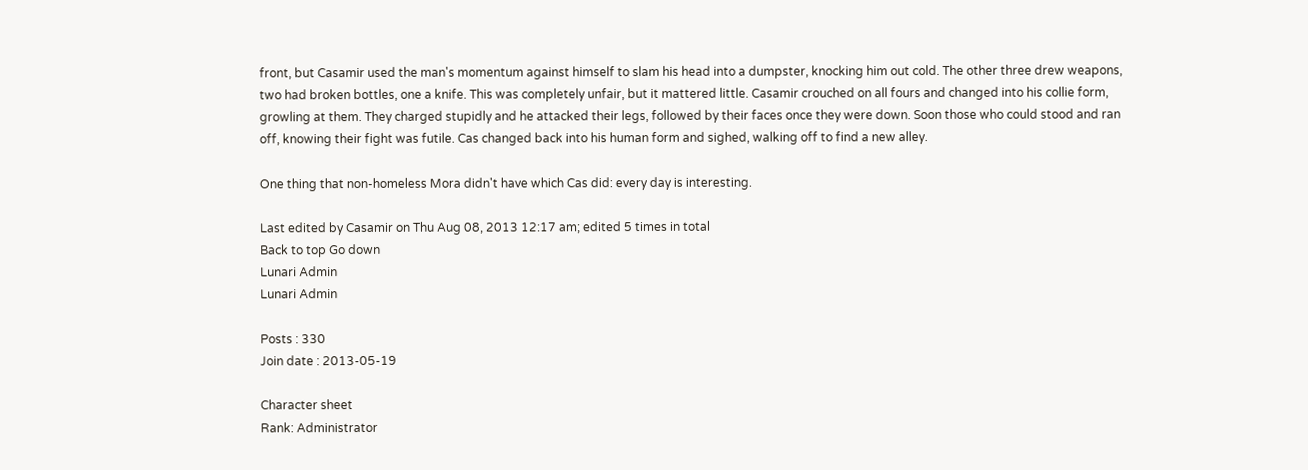front, but Casamir used the man's momentum against himself to slam his head into a dumpster, knocking him out cold. The other three drew weapons, two had broken bottles, one a knife. This was completely unfair, but it mattered little. Casamir crouched on all fours and changed into his collie form, growling at them. They charged stupidly and he attacked their legs, followed by their faces once they were down. Soon those who could stood and ran off, knowing their fight was futile. Cas changed back into his human form and sighed, walking off to find a new alley.

One thing that non-homeless Mora didn't have which Cas did: every day is interesting.

Last edited by Casamir on Thu Aug 08, 2013 12:17 am; edited 5 times in total
Back to top Go down
Lunari Admin
Lunari Admin

Posts : 330
Join date : 2013-05-19

Character sheet
Rank: Administrator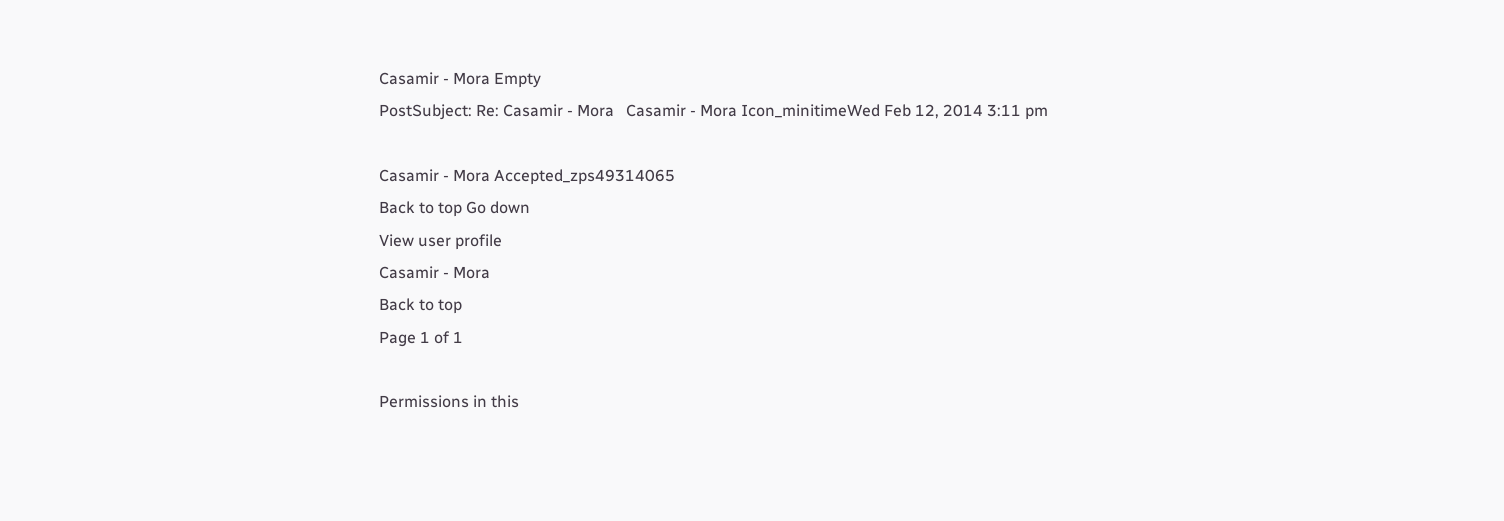Casamir - Mora Empty
PostSubject: Re: Casamir - Mora   Casamir - Mora Icon_minitimeWed Feb 12, 2014 3:11 pm

Casamir - Mora Accepted_zps49314065
Back to top Go down
View user profile
Casamir - Mora
Back to top
Page 1 of 1

Permissions in this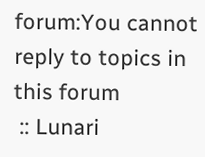forum:You cannot reply to topics in this forum
 :: Lunari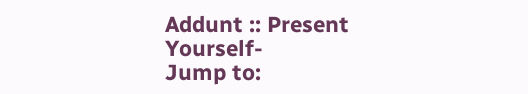Addunt :: Present Yourself-
Jump to: